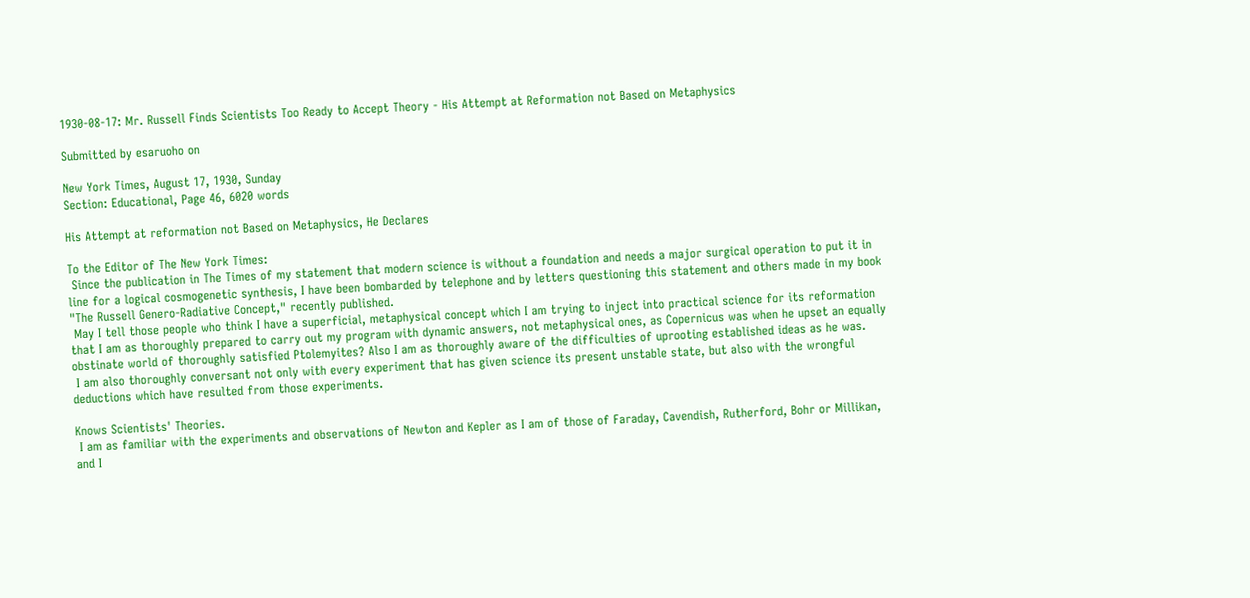1930-08-17: Mr. Russell Finds Scientists Too Ready to Accept Theory - His Attempt at Reformation not Based on Metaphysics

Submitted by esaruoho on

New York Times, August 17, 1930, Sunday
Section: Educational, Page 46, 6020 words

His Attempt at reformation not Based on Metaphysics, He Declares

To the Editor of The New York Times:
 Since the publication in The Times of my statement that modern science is without a foundation and needs a major surgical operation to put it in line for a logical cosmogenetic synthesis, I have been bombarded by telephone and by letters questioning this statement and others made in my book "The Russell Genero-Radiative Concept," recently published.
 May I tell those people who think I have a superficial, metaphysical concept which I am trying to inject into practical science for its reformation that I am as thoroughly prepared to carry out my program with dynamic answers, not metaphysical ones, as Copernicus was when he upset an equally obstinate world of thoroughly satisfied Ptolemyites? Also I am as thoroughly aware of the difficulties of uprooting established ideas as he was.
 I am also thoroughly conversant not only with every experiment that has given science its present unstable state, but also with the wrongful deductions which have resulted from those experiments.

Knows Scientists' Theories.
 I am as familiar with the experiments and observations of Newton and Kepler as I am of those of Faraday, Cavendish, Rutherford, Bohr or Millikan, and I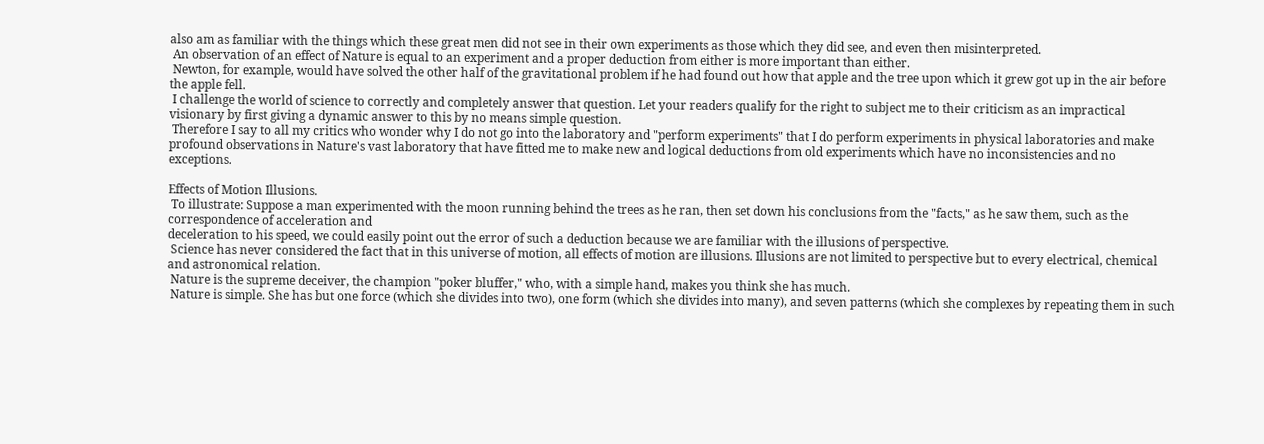also am as familiar with the things which these great men did not see in their own experiments as those which they did see, and even then misinterpreted.
 An observation of an effect of Nature is equal to an experiment and a proper deduction from either is more important than either.
 Newton, for example, would have solved the other half of the gravitational problem if he had found out how that apple and the tree upon which it grew got up in the air before the apple fell.
 I challenge the world of science to correctly and completely answer that question. Let your readers qualify for the right to subject me to their criticism as an impractical visionary by first giving a dynamic answer to this by no means simple question.
 Therefore I say to all my critics who wonder why I do not go into the laboratory and "perform experiments" that I do perform experiments in physical laboratories and make profound observations in Nature's vast laboratory that have fitted me to make new and logical deductions from old experiments which have no inconsistencies and no exceptions.

Effects of Motion Illusions.
 To illustrate: Suppose a man experimented with the moon running behind the trees as he ran, then set down his conclusions from the "facts," as he saw them, such as the correspondence of acceleration and
deceleration to his speed, we could easily point out the error of such a deduction because we are familiar with the illusions of perspective.
 Science has never considered the fact that in this universe of motion, all effects of motion are illusions. Illusions are not limited to perspective but to every electrical, chemical and astronomical relation.
 Nature is the supreme deceiver, the champion "poker bluffer," who, with a simple hand, makes you think she has much.
 Nature is simple. She has but one force (which she divides into two), one form (which she divides into many), and seven patterns (which she complexes by repeating them in such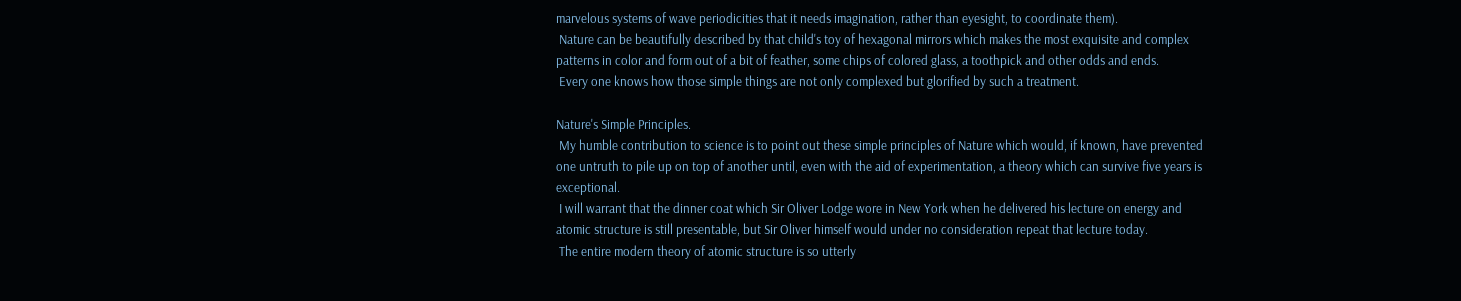marvelous systems of wave periodicities that it needs imagination, rather than eyesight, to coordinate them).
 Nature can be beautifully described by that child's toy of hexagonal mirrors which makes the most exquisite and complex patterns in color and form out of a bit of feather, some chips of colored glass, a toothpick and other odds and ends.
 Every one knows how those simple things are not only complexed but glorified by such a treatment.

Nature's Simple Principles.
 My humble contribution to science is to point out these simple principles of Nature which would, if known, have prevented one untruth to pile up on top of another until, even with the aid of experimentation, a theory which can survive five years is exceptional.
 I will warrant that the dinner coat which Sir Oliver Lodge wore in New York when he delivered his lecture on energy and atomic structure is still presentable, but Sir Oliver himself would under no consideration repeat that lecture today.
 The entire modern theory of atomic structure is so utterly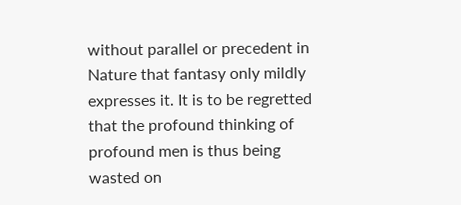without parallel or precedent in Nature that fantasy only mildly expresses it. It is to be regretted that the profound thinking of profound men is thus being wasted on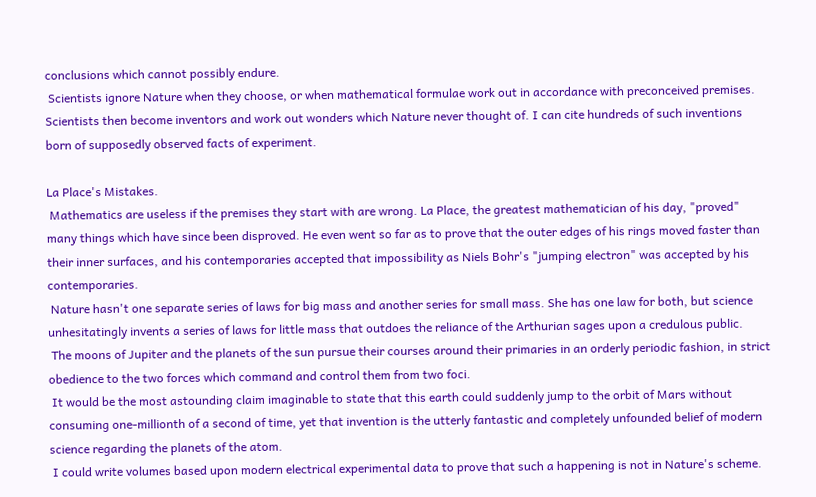conclusions which cannot possibly endure.
 Scientists ignore Nature when they choose, or when mathematical formulae work out in accordance with preconceived premises. Scientists then become inventors and work out wonders which Nature never thought of. I can cite hundreds of such inventions born of supposedly observed facts of experiment.

La Place's Mistakes.
 Mathematics are useless if the premises they start with are wrong. La Place, the greatest mathematician of his day, "proved" many things which have since been disproved. He even went so far as to prove that the outer edges of his rings moved faster than their inner surfaces, and his contemporaries accepted that impossibility as Niels Bohr's "jumping electron" was accepted by his contemporaries.
 Nature hasn't one separate series of laws for big mass and another series for small mass. She has one law for both, but science unhesitatingly invents a series of laws for little mass that outdoes the reliance of the Arthurian sages upon a credulous public.
 The moons of Jupiter and the planets of the sun pursue their courses around their primaries in an orderly periodic fashion, in strict obedience to the two forces which command and control them from two foci.
 It would be the most astounding claim imaginable to state that this earth could suddenly jump to the orbit of Mars without consuming one-millionth of a second of time, yet that invention is the utterly fantastic and completely unfounded belief of modern science regarding the planets of the atom.
 I could write volumes based upon modern electrical experimental data to prove that such a happening is not in Nature's scheme.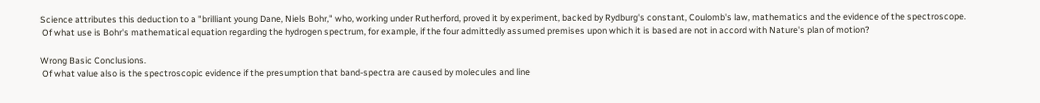Science attributes this deduction to a "brilliant young Dane, Niels Bohr," who, working under Rutherford, proved it by experiment, backed by Rydburg's constant, Coulomb's law, mathematics and the evidence of the spectroscope.
 Of what use is Bohr's mathematical equation regarding the hydrogen spectrum, for example, if the four admittedly assumed premises upon which it is based are not in accord with Nature's plan of motion?

Wrong Basic Conclusions.
 Of what value also is the spectroscopic evidence if the presumption that band-spectra are caused by molecules and line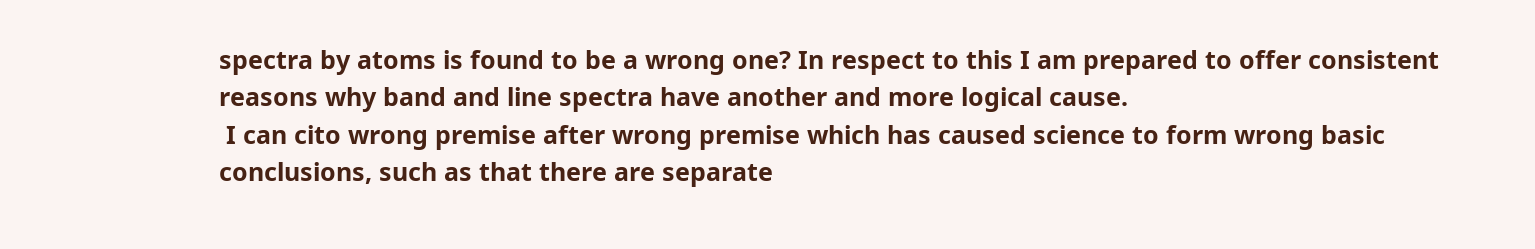spectra by atoms is found to be a wrong one? In respect to this I am prepared to offer consistent reasons why band and line spectra have another and more logical cause.
 I can cito wrong premise after wrong premise which has caused science to form wrong basic conclusions, such as that there are separate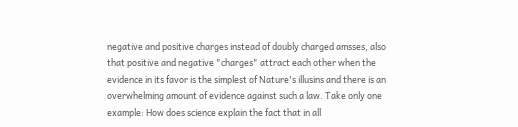negative and positive charges instead of doubly charged amsses, also that positive and negative "charges" attract each other when the evidence in its favor is the simplest of Nature's illusins and there is an overwhelming amount of evidence against such a law. Take only one example: How does science explain the fact that in all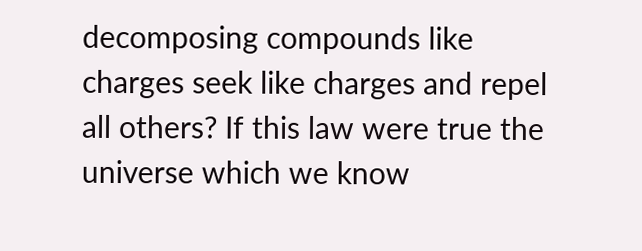decomposing compounds like charges seek like charges and repel all others? If this law were true the universe which we know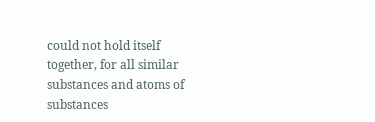could not hold itself together, for all similar substances and atoms of substances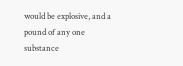would be explosive, and a pound of any one substance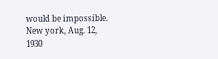would be impossible.
New york, Aug. 12, 1930